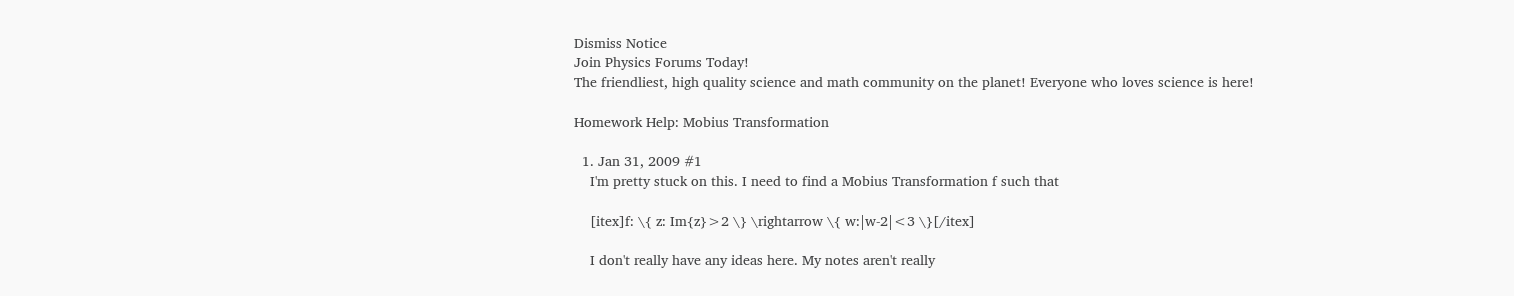Dismiss Notice
Join Physics Forums Today!
The friendliest, high quality science and math community on the planet! Everyone who loves science is here!

Homework Help: Mobius Transformation

  1. Jan 31, 2009 #1
    I'm pretty stuck on this. I need to find a Mobius Transformation f such that

    [itex]f: \{ z: Im{z}>2 \} \rightarrow \{ w:|w-2|<3 \}[/itex]

    I don't really have any ideas here. My notes aren't really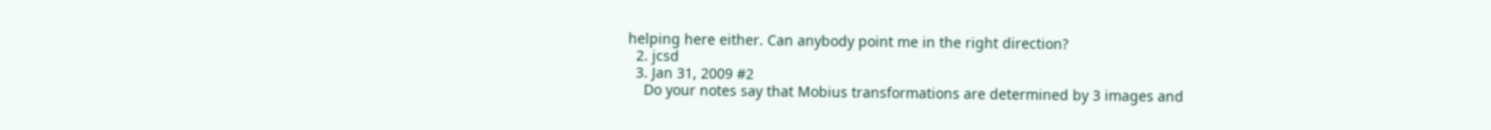helping here either. Can anybody point me in the right direction?
  2. jcsd
  3. Jan 31, 2009 #2
    Do your notes say that Mobius transformations are determined by 3 images and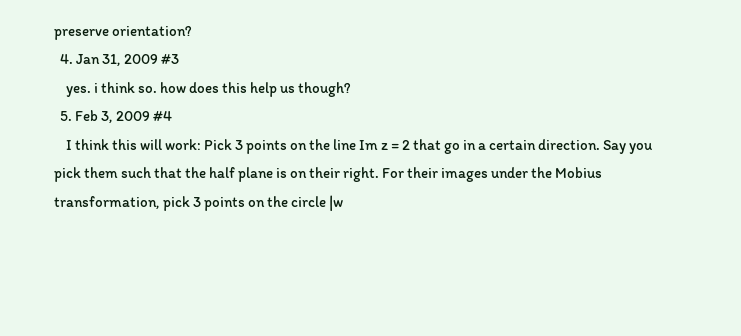preserve orientation?
  4. Jan 31, 2009 #3
    yes. i think so. how does this help us though?
  5. Feb 3, 2009 #4
    I think this will work: Pick 3 points on the line Im z = 2 that go in a certain direction. Say you pick them such that the half plane is on their right. For their images under the Mobius transformation, pick 3 points on the circle |w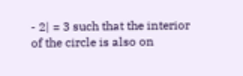- 2| = 3 such that the interior of the circle is also on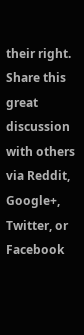their right.
Share this great discussion with others via Reddit, Google+, Twitter, or Facebook